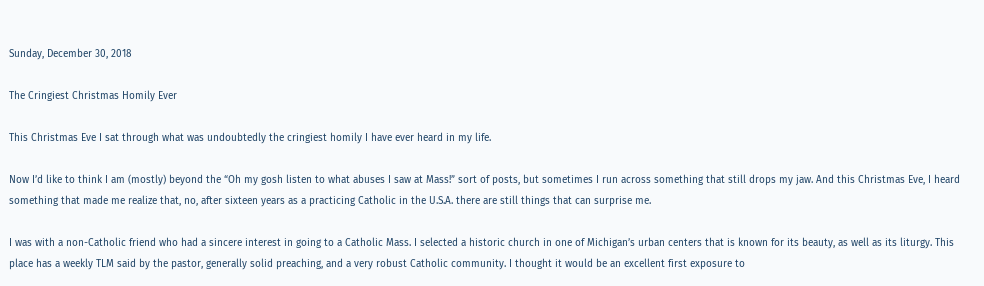Sunday, December 30, 2018

The Cringiest Christmas Homily Ever

This Christmas Eve I sat through what was undoubtedly the cringiest homily I have ever heard in my life.

Now I’d like to think I am (mostly) beyond the “Oh my gosh listen to what abuses I saw at Mass!” sort of posts, but sometimes I run across something that still drops my jaw. And this Christmas Eve, I heard something that made me realize that, no, after sixteen years as a practicing Catholic in the U.S.A. there are still things that can surprise me.

I was with a non-Catholic friend who had a sincere interest in going to a Catholic Mass. I selected a historic church in one of Michigan’s urban centers that is known for its beauty, as well as its liturgy. This place has a weekly TLM said by the pastor, generally solid preaching, and a very robust Catholic community. I thought it would be an excellent first exposure to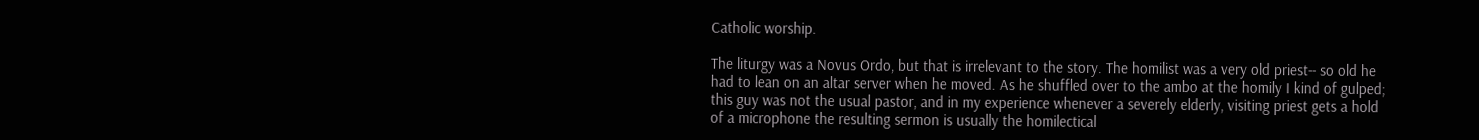Catholic worship.

The liturgy was a Novus Ordo, but that is irrelevant to the story. The homilist was a very old priest-- so old he had to lean on an altar server when he moved. As he shuffled over to the ambo at the homily I kind of gulped; this guy was not the usual pastor, and in my experience whenever a severely elderly, visiting priest gets a hold of a microphone the resulting sermon is usually the homilectical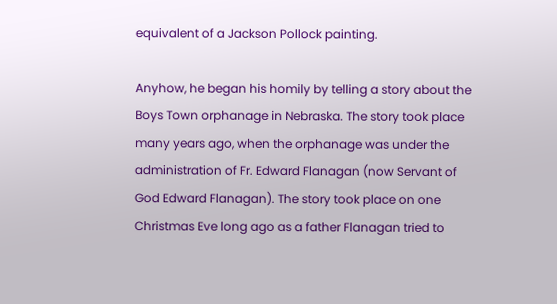equivalent of a Jackson Pollock painting.

Anyhow, he began his homily by telling a story about the Boys Town orphanage in Nebraska. The story took place many years ago, when the orphanage was under the administration of Fr. Edward Flanagan (now Servant of God Edward Flanagan). The story took place on one Christmas Eve long ago as a father Flanagan tried to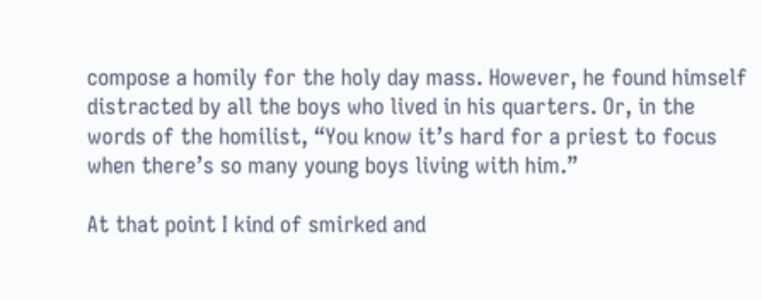compose a homily for the holy day mass. However, he found himself distracted by all the boys who lived in his quarters. Or, in the words of the homilist, “You know it’s hard for a priest to focus when there’s so many young boys living with him.”

At that point I kind of smirked and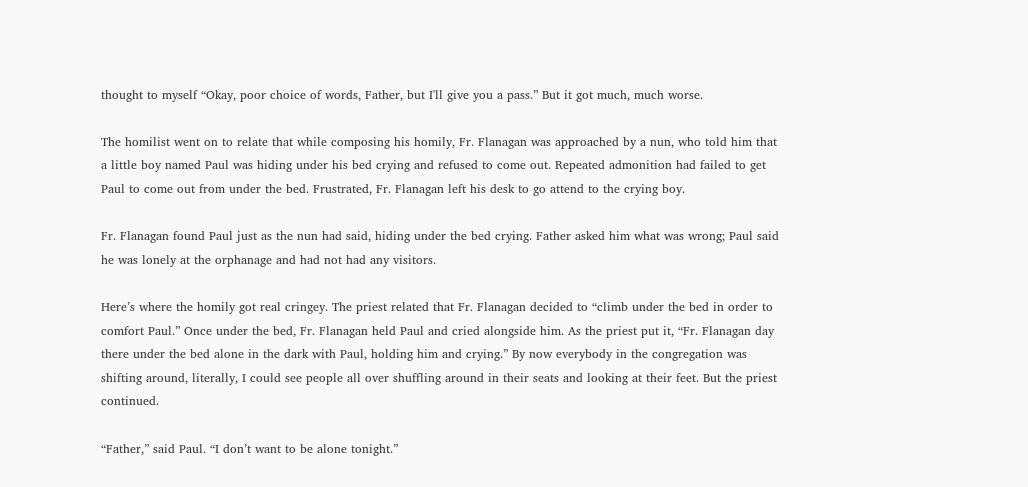thought to myself “Okay, poor choice of words, Father, but I'll give you a pass.” But it got much, much worse.

The homilist went on to relate that while composing his homily, Fr. Flanagan was approached by a nun, who told him that a little boy named Paul was hiding under his bed crying and refused to come out. Repeated admonition had failed to get Paul to come out from under the bed. Frustrated, Fr. Flanagan left his desk to go attend to the crying boy.

Fr. Flanagan found Paul just as the nun had said, hiding under the bed crying. Father asked him what was wrong; Paul said he was lonely at the orphanage and had not had any visitors.

Here’s where the homily got real cringey. The priest related that Fr. Flanagan decided to “climb under the bed in order to comfort Paul.” Once under the bed, Fr. Flanagan held Paul and cried alongside him. As the priest put it, “Fr. Flanagan day there under the bed alone in the dark with Paul, holding him and crying.” By now everybody in the congregation was shifting around, literally, I could see people all over shuffling around in their seats and looking at their feet. But the priest continued.

“Father,” said Paul. “I don’t want to be alone tonight.”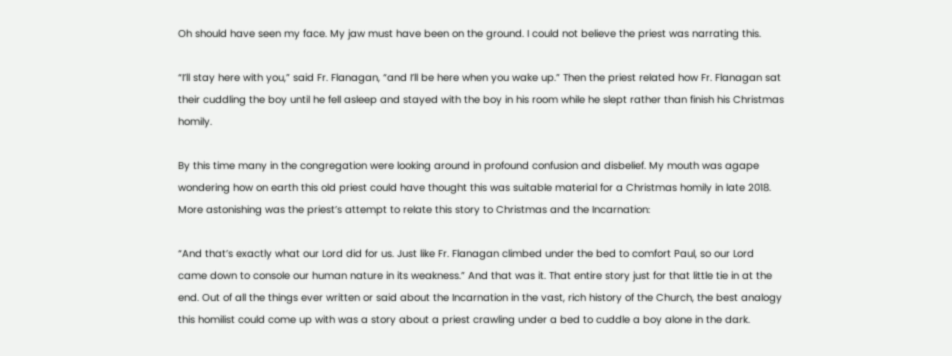Oh should have seen my face. My jaw must have been on the ground. I could not believe the priest was narrating this.

“I’ll stay here with you,” said Fr. Flanagan, “and I’ll be here when you wake up.” Then the priest related how Fr. Flanagan sat their cuddling the boy until he fell asleep and stayed with the boy in his room while he slept rather than finish his Christmas homily.

By this time many in the congregation were looking around in profound confusion and disbelief. My mouth was agape wondering how on earth this old priest could have thought this was suitable material for a Christmas homily in late 2018. More astonishing was the priest’s attempt to relate this story to Christmas and the Incarnation:

“And that’s exactly what our Lord did for us. Just like Fr. Flanagan climbed under the bed to comfort Paul, so our Lord came down to console our human nature in its weakness.” And that was it. That entire story just for that little tie in at the end. Out of all the things ever written or said about the Incarnation in the vast, rich history of the Church, the best analogy this homilist could come up with was a story about a priest crawling under a bed to cuddle a boy alone in the dark.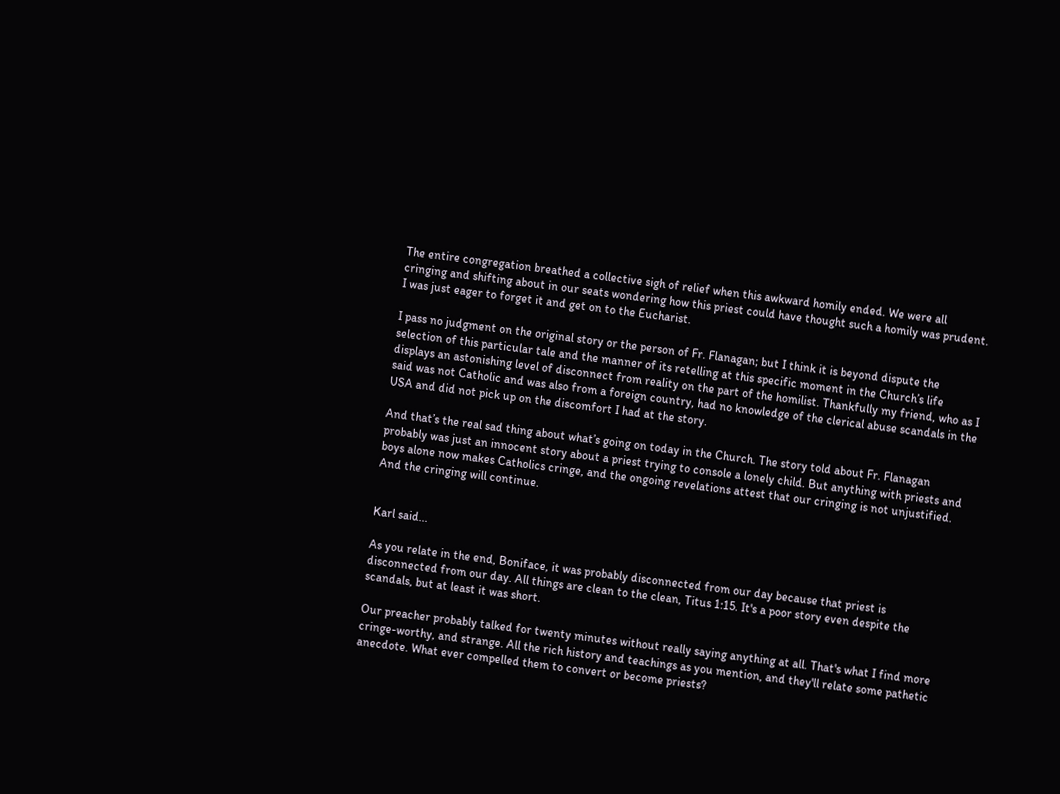The entire congregation breathed a collective sigh of relief when this awkward homily ended. We were all cringing and shifting about in our seats wondering how this priest could have thought such a homily was prudent. I was just eager to forget it and get on to the Eucharist.

I pass no judgment on the original story or the person of Fr. Flanagan; but I think it is beyond dispute the selection of this particular tale and the manner of its retelling at this specific moment in the Church’s life displays an astonishing level of disconnect from reality on the part of the homilist. Thankfully my friend, who as I said was not Catholic and was also from a foreign country, had no knowledge of the clerical abuse scandals in the USA and did not pick up on the discomfort I had at the story.

And that’s the real sad thing about what’s going on today in the Church. The story told about Fr. Flanagan probably was just an innocent story about a priest trying to console a lonely child. But anything with priests and boys alone now makes Catholics cringe, and the ongoing revelations attest that our cringing is not unjustified. And the cringing will continue.


Karl said...

As you relate in the end, Boniface, it was probably disconnected from our day because that priest is disconnected from our day. All things are clean to the clean, Titus 1:15. It's a poor story even despite the scandals, but at least it was short.

Our preacher probably talked for twenty minutes without really saying anything at all. That's what I find more cringe-worthy, and strange. All the rich history and teachings as you mention, and they'll relate some pathetic anecdote. What ever compelled them to convert or become priests?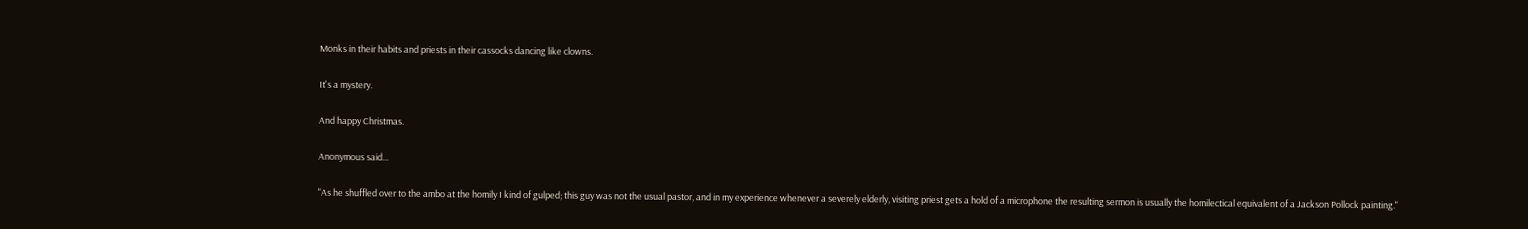Monks in their habits and priests in their cassocks dancing like clowns.

It's a mystery.

And happy Christmas.

Anonymous said...

"As he shuffled over to the ambo at the homily I kind of gulped; this guy was not the usual pastor, and in my experience whenever a severely elderly, visiting priest gets a hold of a microphone the resulting sermon is usually the homilectical equivalent of a Jackson Pollock painting."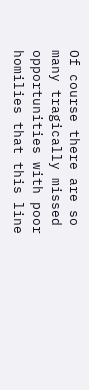Of course there are so many tragically missed opportunities with poor homilies that this line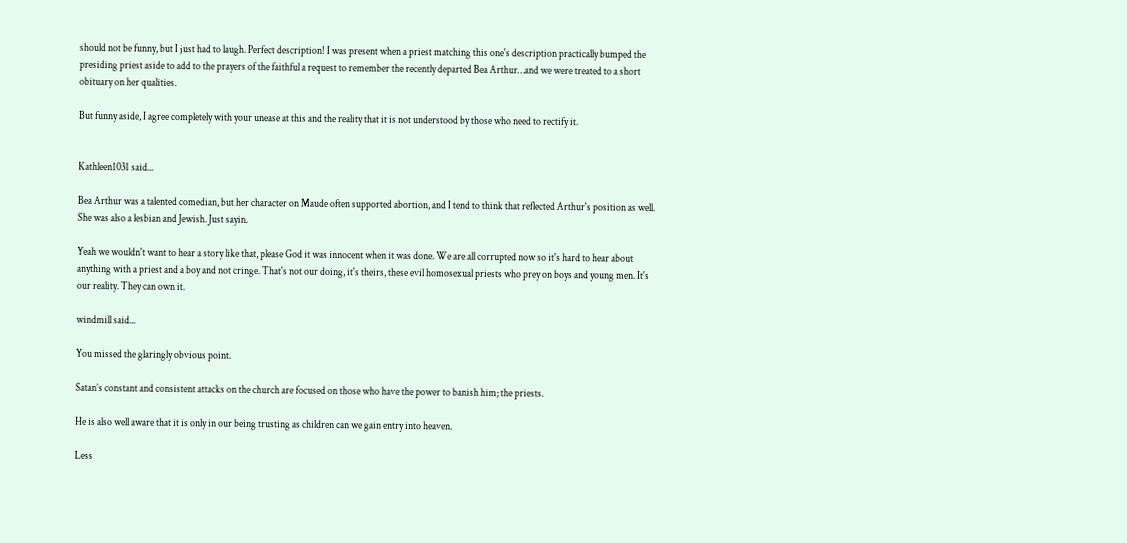should not be funny, but I just had to laugh. Perfect description! I was present when a priest matching this one's description practically bumped the presiding priest aside to add to the prayers of the faithful a request to remember the recently departed Bea Arthur…and we were treated to a short obituary on her qualities.

But funny aside, I agree completely with your unease at this and the reality that it is not understood by those who need to rectify it.


Kathleen1031 said...

Bea Arthur was a talented comedian, but her character on Maude often supported abortion, and I tend to think that reflected Arthur's position as well. She was also a lesbian and Jewish. Just sayin.

Yeah we wouldn't want to hear a story like that, please God it was innocent when it was done. We are all corrupted now so it's hard to hear about anything with a priest and a boy and not cringe. That's not our doing, it's theirs, these evil homosexual priests who prey on boys and young men. It's our reality. They can own it.

windmill said...

You missed the glaringly obvious point.

Satan’s constant and consistent attacks on the church are focused on those who have the power to banish him; the priests.

He is also well aware that it is only in our being trusting as children can we gain entry into heaven.

Less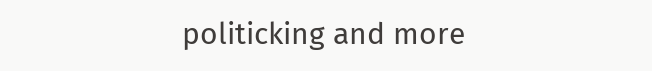politicking and more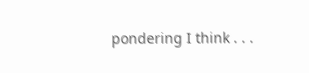pondering I think . . .